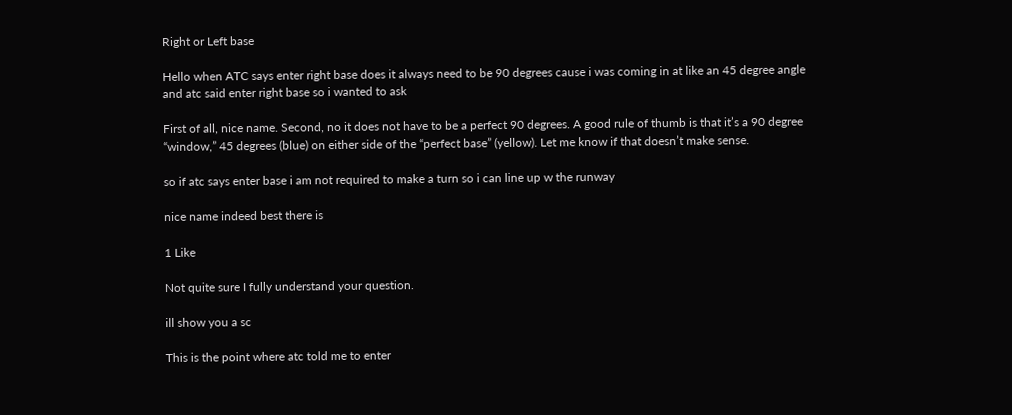Right or Left base

Hello when ATC says enter right base does it always need to be 90 degrees cause i was coming in at like an 45 degree angle and atc said enter right base so i wanted to ask

First of all, nice name. Second, no it does not have to be a perfect 90 degrees. A good rule of thumb is that it’s a 90 degree “window,” 45 degrees (blue) on either side of the “perfect base” (yellow). Let me know if that doesn’t make sense.

so if atc says enter base i am not required to make a turn so i can line up w the runway

nice name indeed best there is

1 Like

Not quite sure I fully understand your question.

ill show you a sc

This is the point where atc told me to enter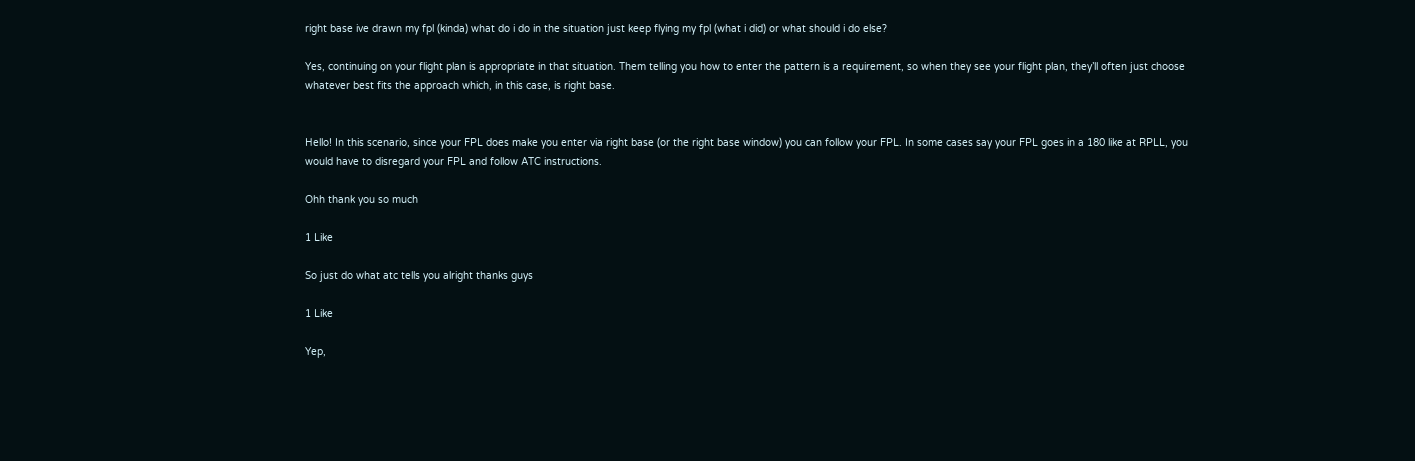right base ive drawn my fpl (kinda) what do i do in the situation just keep flying my fpl (what i did) or what should i do else?

Yes, continuing on your flight plan is appropriate in that situation. Them telling you how to enter the pattern is a requirement, so when they see your flight plan, they’ll often just choose whatever best fits the approach which, in this case, is right base.


Hello! In this scenario, since your FPL does make you enter via right base (or the right base window) you can follow your FPL. In some cases say your FPL goes in a 180 like at RPLL, you would have to disregard your FPL and follow ATC instructions.

Ohh thank you so much

1 Like

So just do what atc tells you alright thanks guys

1 Like

Yep,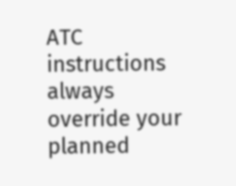ATC instructions always override your planned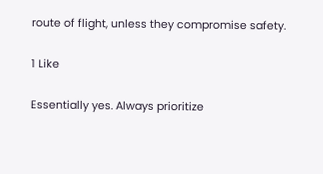route of flight, unless they compromise safety.

1 Like

Essentially yes. Always prioritize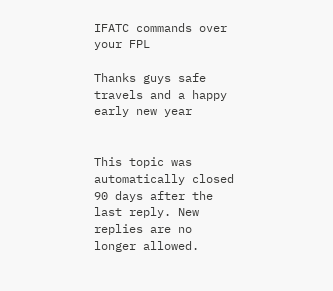IFATC commands over your FPL

Thanks guys safe travels and a happy early new year


This topic was automatically closed 90 days after the last reply. New replies are no longer allowed.